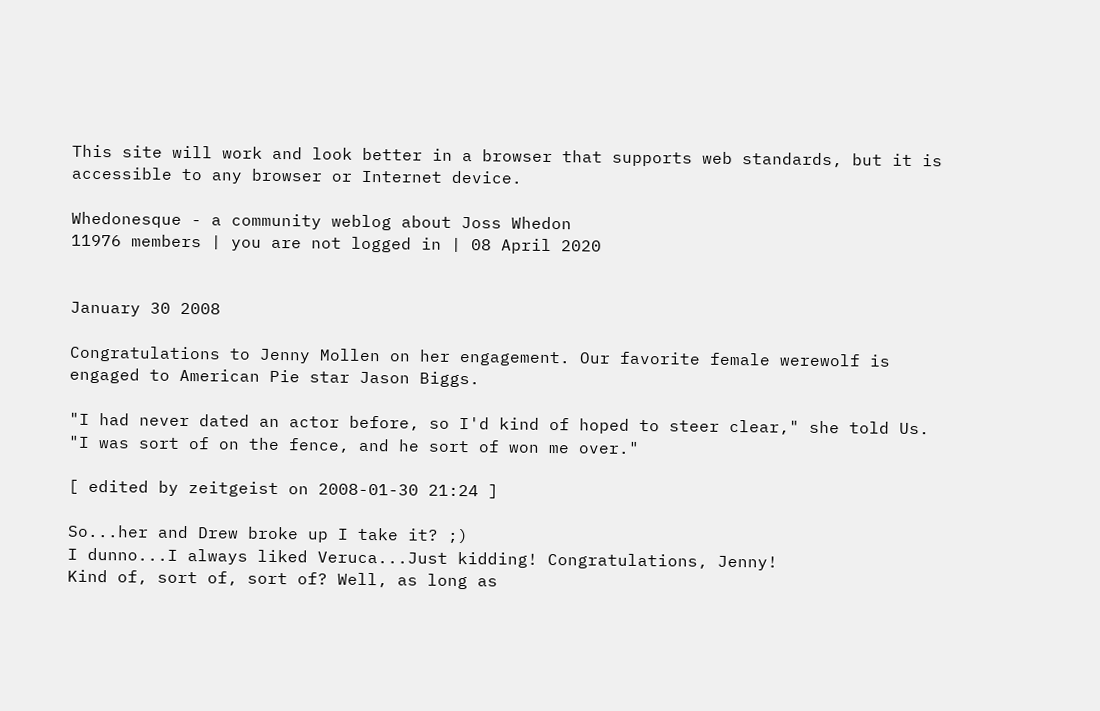This site will work and look better in a browser that supports web standards, but it is accessible to any browser or Internet device.

Whedonesque - a community weblog about Joss Whedon
11976 members | you are not logged in | 08 April 2020


January 30 2008

Congratulations to Jenny Mollen on her engagement. Our favorite female werewolf is engaged to American Pie star Jason Biggs.

"I had never dated an actor before, so I'd kind of hoped to steer clear," she told Us. "I was sort of on the fence, and he sort of won me over."

[ edited by zeitgeist on 2008-01-30 21:24 ]

So...her and Drew broke up I take it? ;)
I dunno...I always liked Veruca...Just kidding! Congratulations, Jenny!
Kind of, sort of, sort of? Well, as long as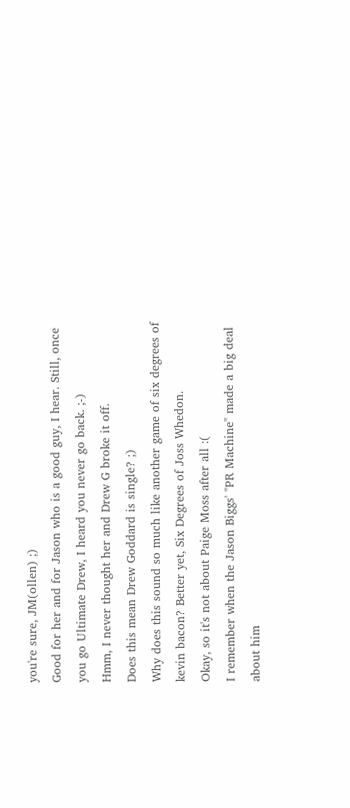you're sure, JM(ollen) ;)
Good for her and for Jason who is a good guy, I hear. Still, once you go Ultimate Drew, I heard you never go back. ;-)
Hmm, I never thought her and Drew G broke it off.
Does this mean Drew Goddard is single? ;)
Why does this sound so much like another game of six degrees of kevin bacon? Better yet, Six Degrees of Joss Whedon.
Okay, so it's not about Paige Moss after all :(
I remember when the Jason Biggs' "PR Machine" made a big deal about him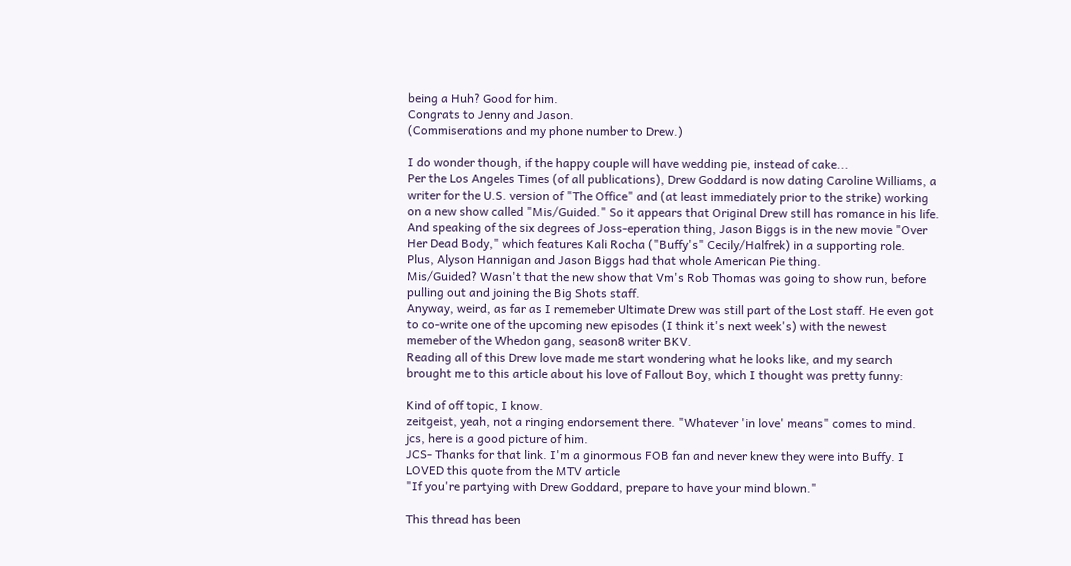being a Huh? Good for him.
Congrats to Jenny and Jason.
(Commiserations and my phone number to Drew.)

I do wonder though, if the happy couple will have wedding pie, instead of cake...
Per the Los Angeles Times (of all publications), Drew Goddard is now dating Caroline Williams, a writer for the U.S. version of "The Office" and (at least immediately prior to the strike) working on a new show called "Mis/Guided." So it appears that Original Drew still has romance in his life. And speaking of the six degrees of Joss-eperation thing, Jason Biggs is in the new movie "Over Her Dead Body," which features Kali Rocha ("Buffy's" Cecily/Halfrek) in a supporting role.
Plus, Alyson Hannigan and Jason Biggs had that whole American Pie thing.
Mis/Guided? Wasn't that the new show that Vm's Rob Thomas was going to show run, before pulling out and joining the Big Shots staff.
Anyway, weird, as far as I rememeber Ultimate Drew was still part of the Lost staff. He even got to co-write one of the upcoming new episodes (I think it's next week's) with the newest memeber of the Whedon gang, season8 writer BKV.
Reading all of this Drew love made me start wondering what he looks like, and my search brought me to this article about his love of Fallout Boy, which I thought was pretty funny:

Kind of off topic, I know.
zeitgeist, yeah, not a ringing endorsement there. "Whatever 'in love' means" comes to mind.
jcs, here is a good picture of him.
JCS- Thanks for that link. I'm a ginormous FOB fan and never knew they were into Buffy. I LOVED this quote from the MTV article
"If you're partying with Drew Goddard, prepare to have your mind blown."

This thread has been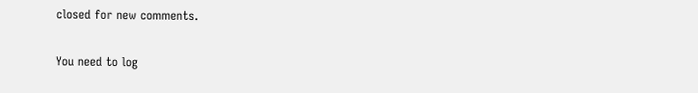closed for new comments.

You need to log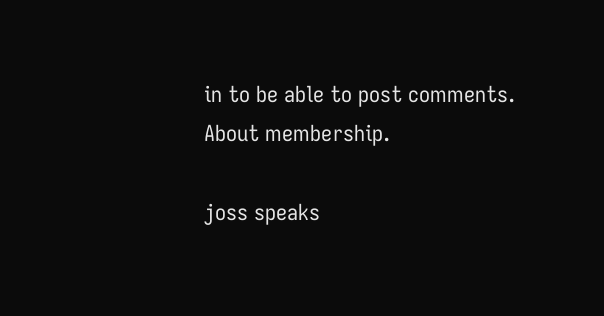in to be able to post comments.
About membership.

joss speaks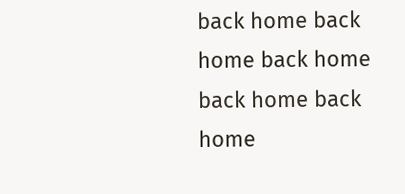back home back home back home back home back home